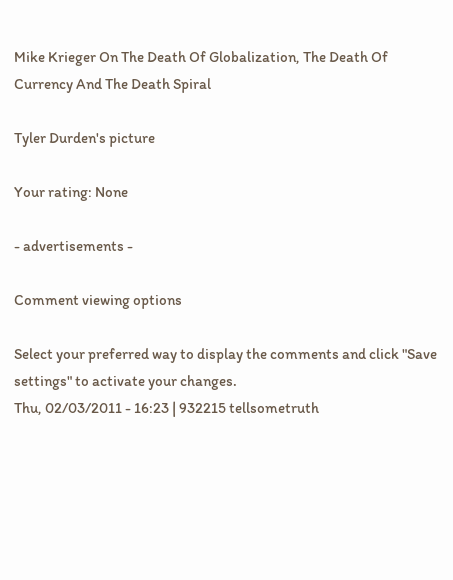Mike Krieger On The Death Of Globalization, The Death Of Currency And The Death Spiral

Tyler Durden's picture

Your rating: None

- advertisements -

Comment viewing options

Select your preferred way to display the comments and click "Save settings" to activate your changes.
Thu, 02/03/2011 - 16:23 | 932215 tellsometruth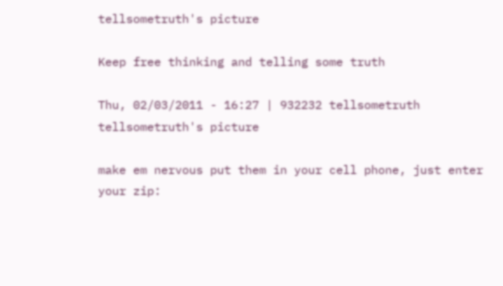tellsometruth's picture

Keep free thinking and telling some truth

Thu, 02/03/2011 - 16:27 | 932232 tellsometruth
tellsometruth's picture

make em nervous put them in your cell phone, just enter your zip: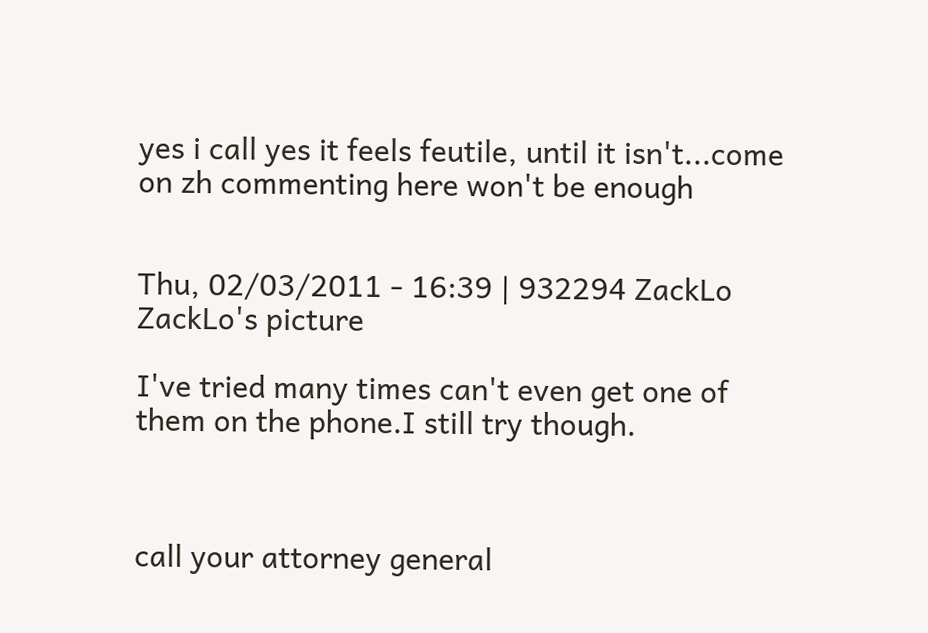yes i call yes it feels feutile, until it isn't...come on zh commenting here won't be enough


Thu, 02/03/2011 - 16:39 | 932294 ZackLo
ZackLo's picture

I've tried many times can't even get one of them on the phone.I still try though.



call your attorney general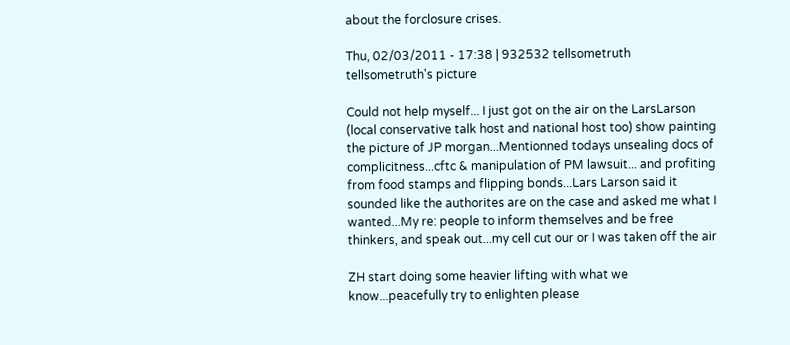about the forclosure crises.

Thu, 02/03/2011 - 17:38 | 932532 tellsometruth
tellsometruth's picture

Could not help myself... I just got on the air on the LarsLarson (local conservative talk host and national host too) show painting the picture of JP morgan...Mentionned todays unsealing docs of complicitness...cftc & manipulation of PM lawsuit... and profiting from food stamps and flipping bonds...Lars Larson said it sounded like the authorites are on the case and asked me what I wanted...My re: people to inform themselves and be free thinkers, and speak out...my cell cut our or I was taken off the air

ZH start doing some heavier lifting with what we know...peacefully try to enlighten please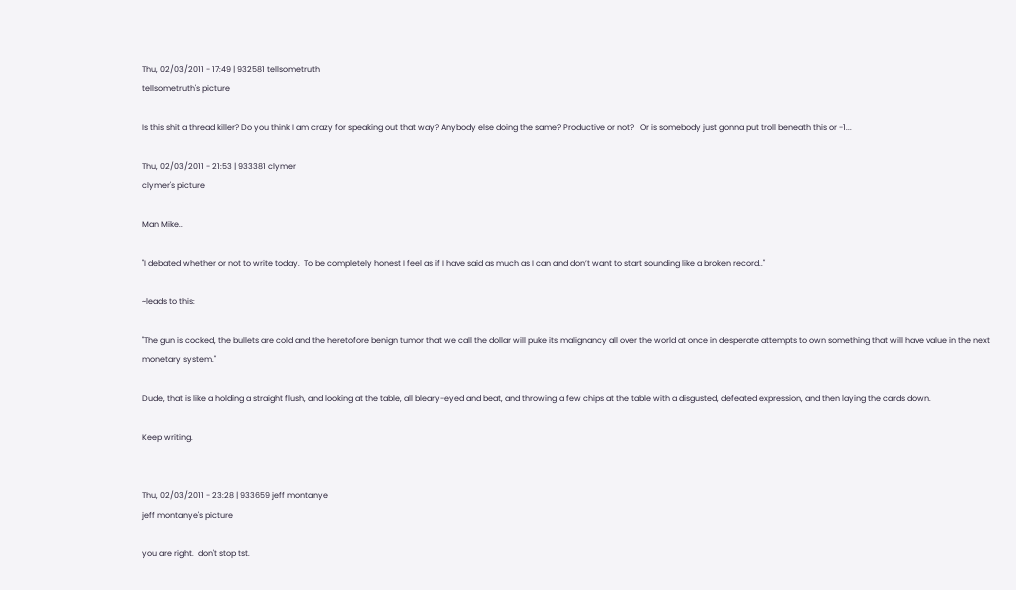Thu, 02/03/2011 - 17:49 | 932581 tellsometruth
tellsometruth's picture

Is this shit a thread killer? Do you think I am crazy for speaking out that way? Anybody else doing the same? Productive or not?   Or is somebody just gonna put troll beneath this or -1...

Thu, 02/03/2011 - 21:53 | 933381 clymer
clymer's picture

Man Mike..

"I debated whether or not to write today.  To be completely honest I feel as if I have said as much as I can and don’t want to start sounding like a broken record.."

~leads to this:

"The gun is cocked, the bullets are cold and the heretofore benign tumor that we call the dollar will puke its malignancy all over the world at once in desperate attempts to own something that will have value in the next monetary system."

Dude, that is like a holding a straight flush, and looking at the table, all bleary-eyed and beat, and throwing a few chips at the table with a disgusted, defeated expression, and then laying the cards down.

Keep writing.


Thu, 02/03/2011 - 23:28 | 933659 jeff montanye
jeff montanye's picture

you are right.  don't stop tst.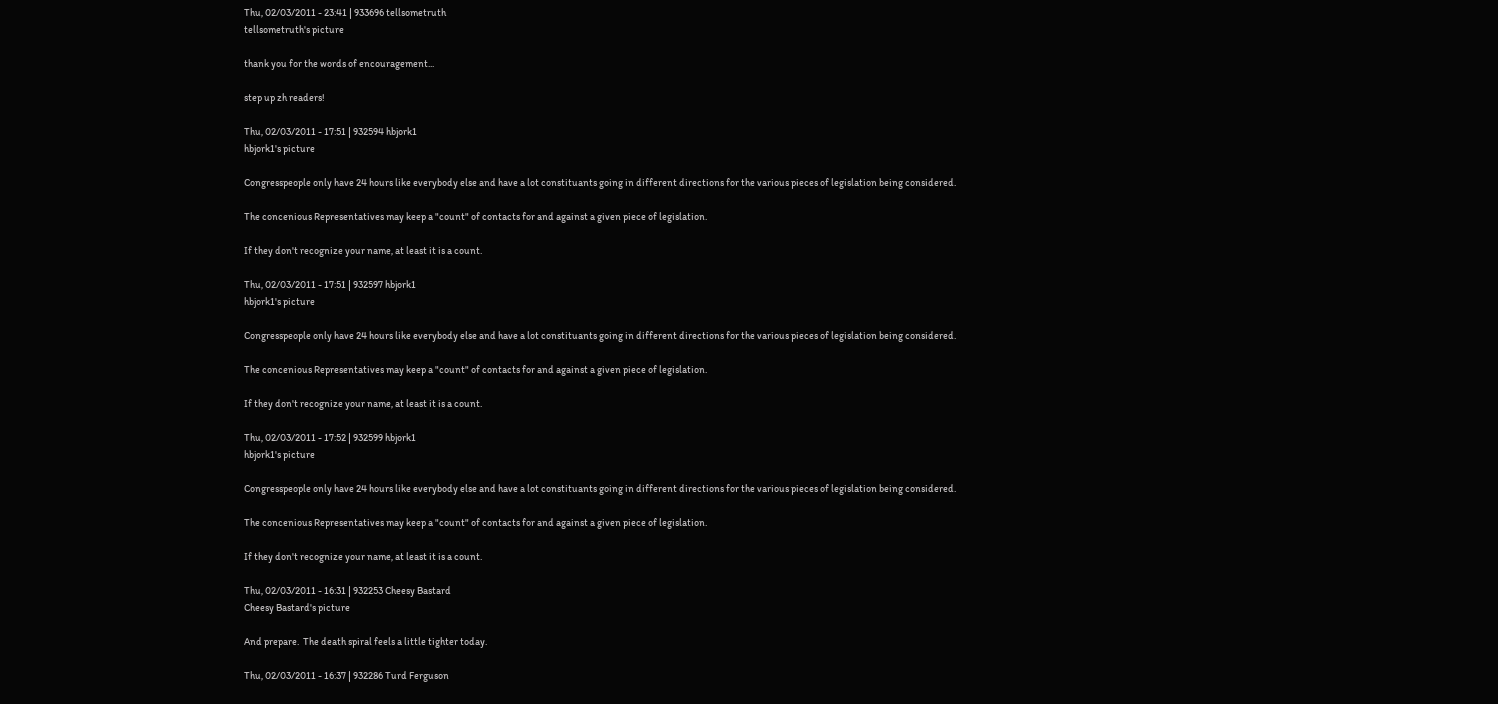Thu, 02/03/2011 - 23:41 | 933696 tellsometruth
tellsometruth's picture

thank you for the words of encouragement...

step up zh readers!

Thu, 02/03/2011 - 17:51 | 932594 hbjork1
hbjork1's picture

Congresspeople only have 24 hours like everybody else and have a lot constituants going in different directions for the various pieces of legislation being considered.

The concenious Representatives may keep a "count" of contacts for and against a given piece of legislation.

If they don't recognize your name, at least it is a count.

Thu, 02/03/2011 - 17:51 | 932597 hbjork1
hbjork1's picture

Congresspeople only have 24 hours like everybody else and have a lot constituants going in different directions for the various pieces of legislation being considered.

The concenious Representatives may keep a "count" of contacts for and against a given piece of legislation.

If they don't recognize your name, at least it is a count.

Thu, 02/03/2011 - 17:52 | 932599 hbjork1
hbjork1's picture

Congresspeople only have 24 hours like everybody else and have a lot constituants going in different directions for the various pieces of legislation being considered.

The concenious Representatives may keep a "count" of contacts for and against a given piece of legislation.

If they don't recognize your name, at least it is a count.

Thu, 02/03/2011 - 16:31 | 932253 Cheesy Bastard
Cheesy Bastard's picture

And prepare.  The death spiral feels a little tighter today.

Thu, 02/03/2011 - 16:37 | 932286 Turd Ferguson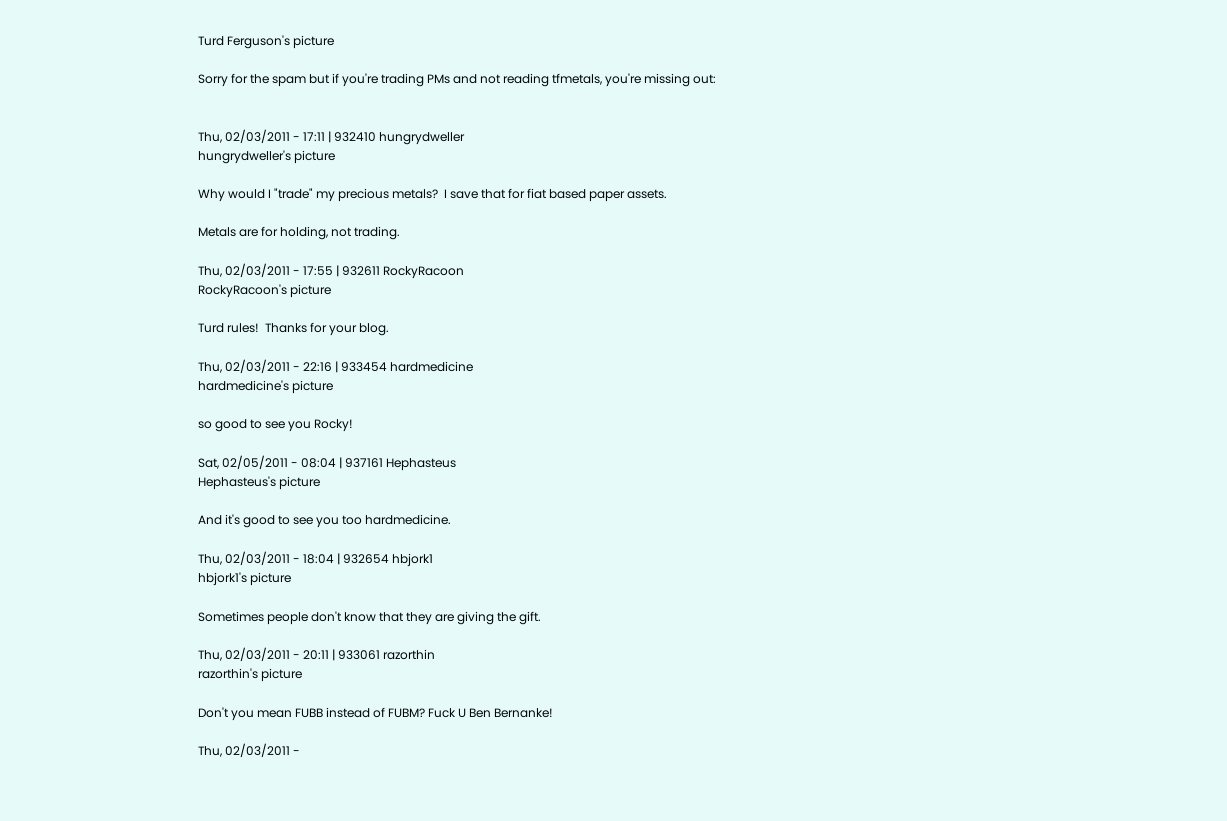Turd Ferguson's picture

Sorry for the spam but if you're trading PMs and not reading tfmetals, you're missing out:


Thu, 02/03/2011 - 17:11 | 932410 hungrydweller
hungrydweller's picture

Why would I "trade" my precious metals?  I save that for fiat based paper assets.

Metals are for holding, not trading.

Thu, 02/03/2011 - 17:55 | 932611 RockyRacoon
RockyRacoon's picture

Turd rules!  Thanks for your blog.

Thu, 02/03/2011 - 22:16 | 933454 hardmedicine
hardmedicine's picture

so good to see you Rocky!

Sat, 02/05/2011 - 08:04 | 937161 Hephasteus
Hephasteus's picture

And it's good to see you too hardmedicine.

Thu, 02/03/2011 - 18:04 | 932654 hbjork1
hbjork1's picture

Sometimes people don't know that they are giving the gift.

Thu, 02/03/2011 - 20:11 | 933061 razorthin
razorthin's picture

Don't you mean FUBB instead of FUBM? Fuck U Ben Bernanke!

Thu, 02/03/2011 -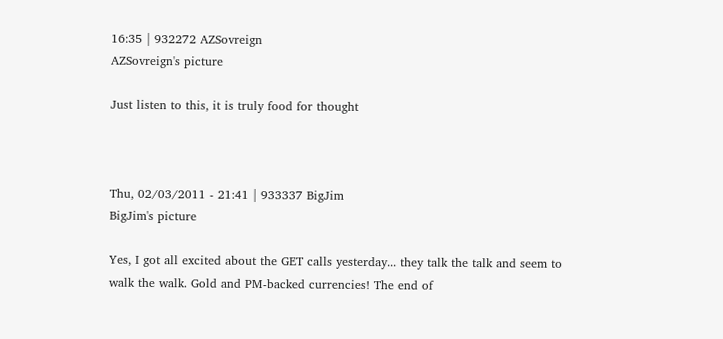16:35 | 932272 AZSovreign
AZSovreign's picture

Just listen to this, it is truly food for thought



Thu, 02/03/2011 - 21:41 | 933337 BigJim
BigJim's picture

Yes, I got all excited about the GET calls yesterday... they talk the talk and seem to walk the walk. Gold and PM-backed currencies! The end of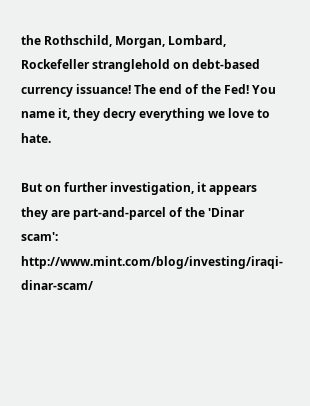the Rothschild, Morgan, Lombard, Rockefeller stranglehold on debt-based currency issuance! The end of the Fed! You name it, they decry everything we love to hate.

But on further investigation, it appears they are part-and-parcel of the 'Dinar scam': http://www.mint.com/blog/investing/iraqi-dinar-scam/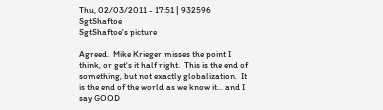Thu, 02/03/2011 - 17:51 | 932596 SgtShaftoe
SgtShaftoe's picture

Agreed.  Mike Krieger misses the point I think, or get's it half right.  This is the end of something, but not exactly globalization.  It is the end of the world as we know it... and I say GOOD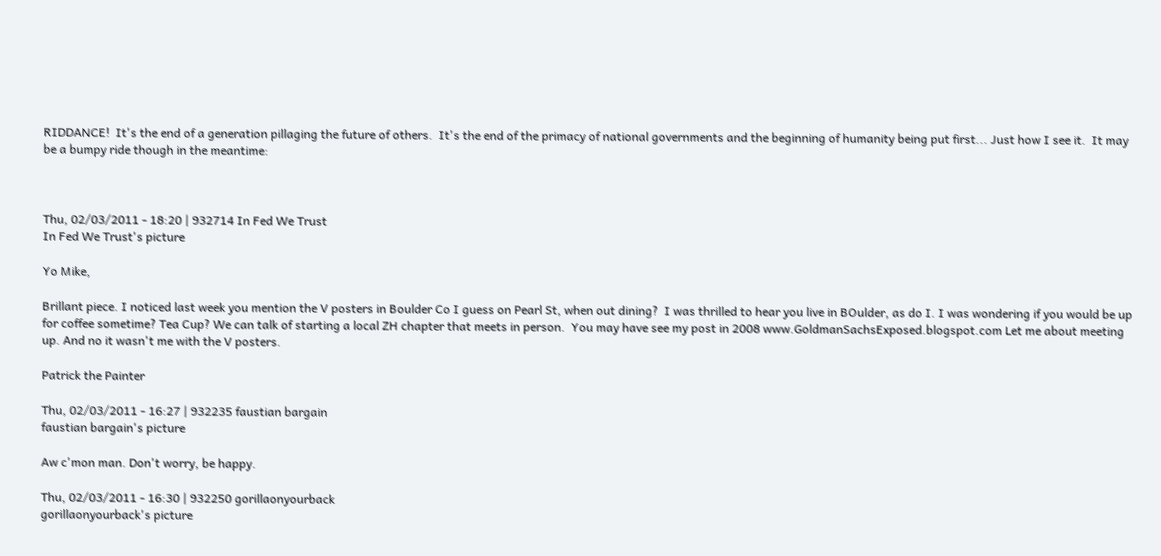RIDDANCE!  It's the end of a generation pillaging the future of others.  It's the end of the primacy of national governments and the beginning of humanity being put first... Just how I see it.  It may be a bumpy ride though in the meantime:



Thu, 02/03/2011 - 18:20 | 932714 In Fed We Trust
In Fed We Trust's picture

Yo Mike,

Brillant piece. I noticed last week you mention the V posters in Boulder Co I guess on Pearl St, when out dining?  I was thrilled to hear you live in BOulder, as do I. I was wondering if you would be up for coffee sometime? Tea Cup? We can talk of starting a local ZH chapter that meets in person.  You may have see my post in 2008 www.GoldmanSachsExposed.blogspot.com Let me about meeting up. And no it wasn't me with the V posters.

Patrick the Painter

Thu, 02/03/2011 - 16:27 | 932235 faustian bargain
faustian bargain's picture

Aw c'mon man. Don't worry, be happy.

Thu, 02/03/2011 - 16:30 | 932250 gorillaonyourback
gorillaonyourback's picture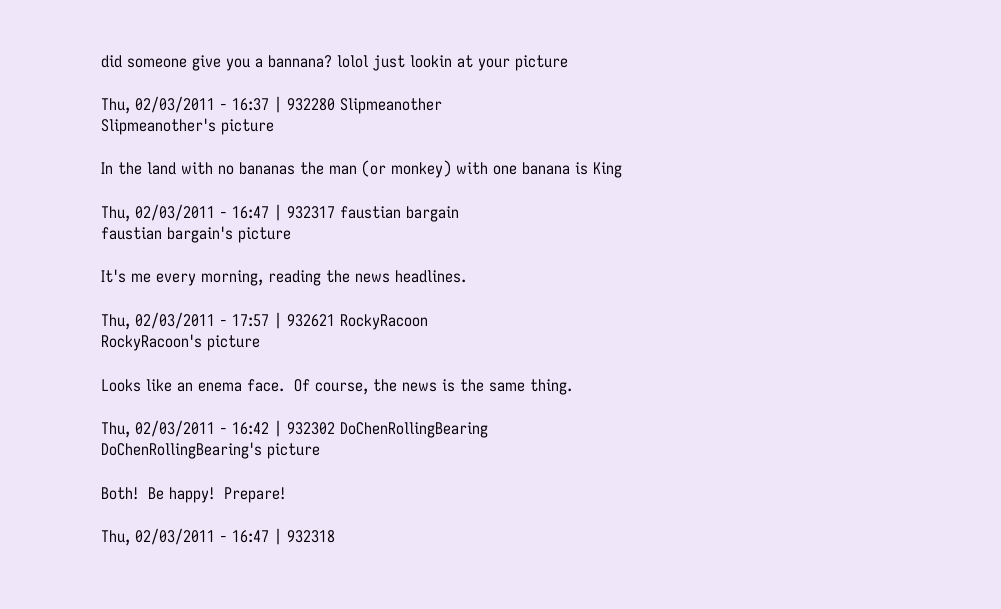did someone give you a bannana? lolol just lookin at your picture

Thu, 02/03/2011 - 16:37 | 932280 Slipmeanother
Slipmeanother's picture

In the land with no bananas the man (or monkey) with one banana is King

Thu, 02/03/2011 - 16:47 | 932317 faustian bargain
faustian bargain's picture

It's me every morning, reading the news headlines.

Thu, 02/03/2011 - 17:57 | 932621 RockyRacoon
RockyRacoon's picture

Looks like an enema face.  Of course, the news is the same thing.

Thu, 02/03/2011 - 16:42 | 932302 DoChenRollingBearing
DoChenRollingBearing's picture

Both!  Be happy!  Prepare!

Thu, 02/03/2011 - 16:47 | 932318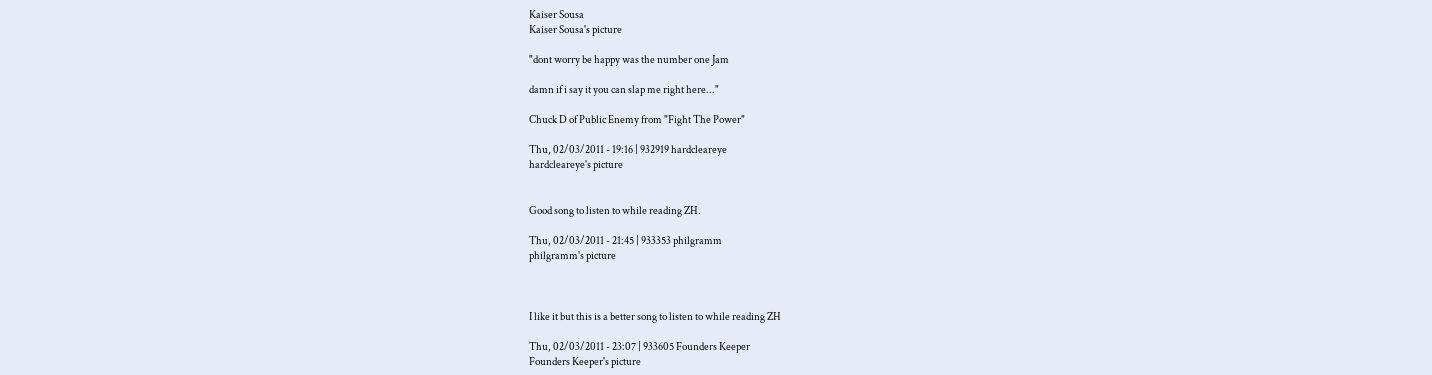Kaiser Sousa
Kaiser Sousa's picture

"dont worry be happy was the number one Jam

damn if i say it you can slap me right here..."

Chuck D of Public Enemy from "Fight The Power"

Thu, 02/03/2011 - 19:16 | 932919 hardcleareye
hardcleareye's picture


Good song to listen to while reading ZH.

Thu, 02/03/2011 - 21:45 | 933353 philgramm
philgramm's picture



I like it but this is a better song to listen to while reading ZH

Thu, 02/03/2011 - 23:07 | 933605 Founders Keeper
Founders Keeper's picture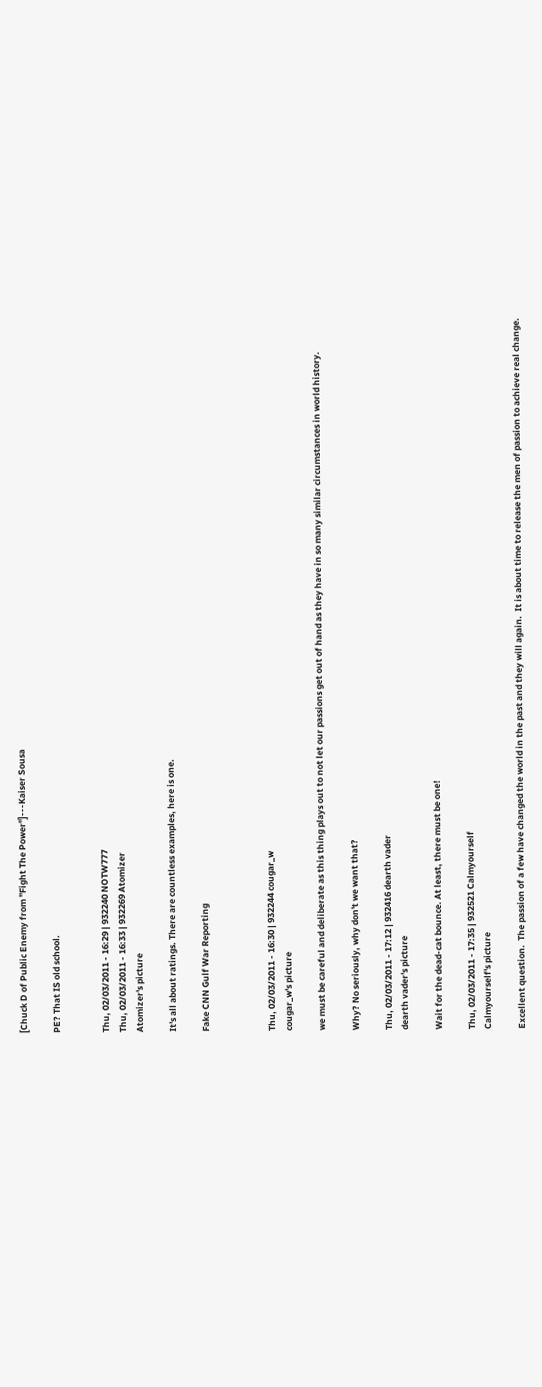[Chuck D of Public Enemy from "Fight The Power"]---Kaiser Sousa

PE? That IS old school.


Thu, 02/03/2011 - 16:29 | 932240 NOTW777
Thu, 02/03/2011 - 16:33 | 932269 Atomizer
Atomizer's picture

It's all about ratings. There are countless examples, here is one.

Fake CNN Gulf War Reporting



Thu, 02/03/2011 - 16:30 | 932244 cougar_w
cougar_w's picture

we must be careful and deliberate as this thing plays out to not let our passions get out of hand as they have in so many similar circumstances in world history.

Why? No seriously, why don't we want that?

Thu, 02/03/2011 - 17:12 | 932416 dearth vader
dearth vader's picture

Wait for the dead-cat bounce. At least, there must be one!

Thu, 02/03/2011 - 17:35 | 932521 Calmyourself
Calmyourself's picture

Excellent question.  The passion of a few have changed the world in the past and they will again.  It is about time to release the men of passion to achieve real change.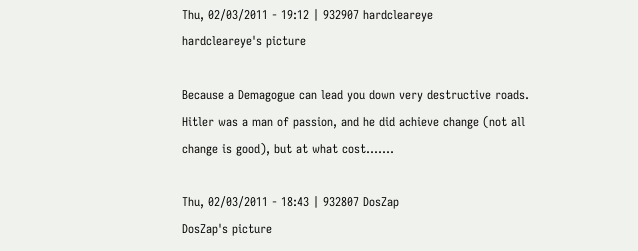Thu, 02/03/2011 - 19:12 | 932907 hardcleareye
hardcleareye's picture

Because a Demagogue can lead you down very destructive roads.  Hitler was a man of passion, and he did achieve change (not all change is good), but at what cost.......

Thu, 02/03/2011 - 18:43 | 932807 DosZap
DosZap's picture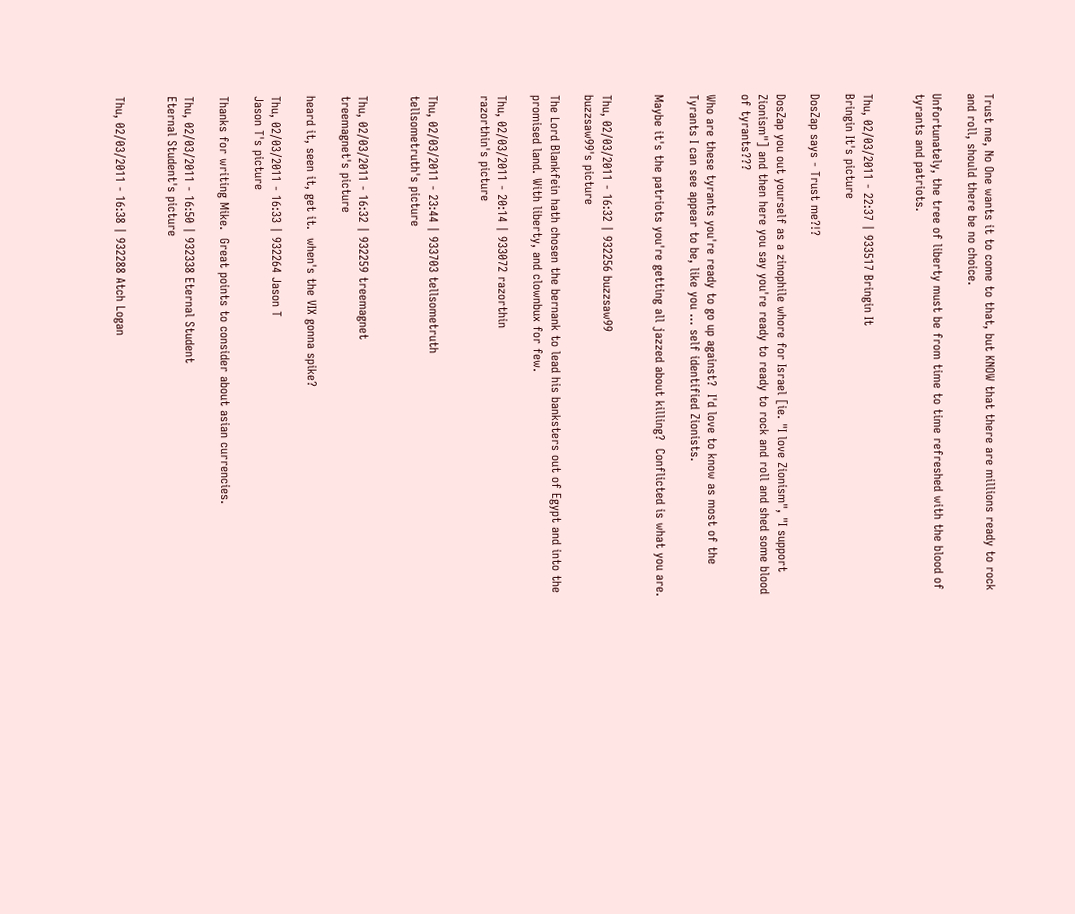Trust me, No One wants it to come to that, but KNOW that there are millions ready to rock and roll, should there be no choice.

Unfortunately, the tree of liberty must be from time to time refreshed with the blood of tyrants and patriots.


Thu, 02/03/2011 - 22:37 | 933517 Bringin It
Bringin It's picture

DosZap says - Trust me?!?

DosZap you out yourself as a zinophile whore for Israel [ie. "I love Zionism", "I support Zionism"] and then here you say you're ready to ready to rock and roll and shed some blood of tyrants???

Who are these tyrants you're ready to go up against?  I'd love to know as most of the Tyrants I can see appear to be, like you ... self identified Zionists.

Maybe it's the patriots you're getting all jazzed about killing?  Conflicted is what you are.


Thu, 02/03/2011 - 16:32 | 932256 buzzsaw99
buzzsaw99's picture

The Lord Blankfein hath chosen the bernank to lead his banksters out of Egypt and into the promised land. With liberty, and clownbux for few.

Thu, 02/03/2011 - 20:14 | 933072 razorthin
razorthin's picture


Thu, 02/03/2011 - 23:44 | 933703 tellsometruth
tellsometruth's picture


Thu, 02/03/2011 - 16:32 | 932259 treemagnet
treemagnet's picture

heard it, seen it, get it.  when's the VIX gonna spike?

Thu, 02/03/2011 - 16:33 | 932264 Jason T
Jason T's picture

Thanks for writing Mike.  Great points to consider about asian currencies.

Thu, 02/03/2011 - 16:50 | 932338 Eternal Student
Eternal Student's picture


Thu, 02/03/2011 - 16:38 | 932288 Atch Logan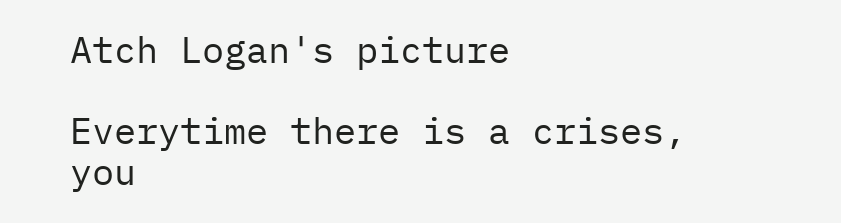Atch Logan's picture

Everytime there is a crises, you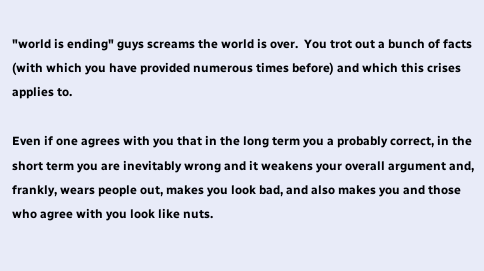"world is ending" guys screams the world is over.  You trot out a bunch of facts (with which you have provided numerous times before) and which this crises applies to.

Even if one agrees with you that in the long term you a probably correct, in the short term you are inevitably wrong and it weakens your overall argument and, frankly, wears people out, makes you look bad, and also makes you and those who agree with you look like nuts.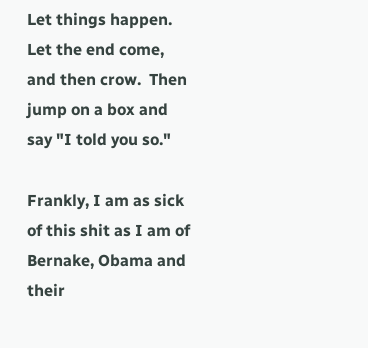Let things happen.  Let the end come, and then crow.  Then jump on a box and say "I told you so."

Frankly, I am as sick of this shit as I am of Bernake, Obama and their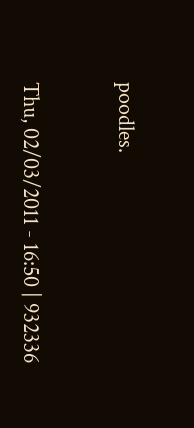poodles.


Thu, 02/03/2011 - 16:50 | 932336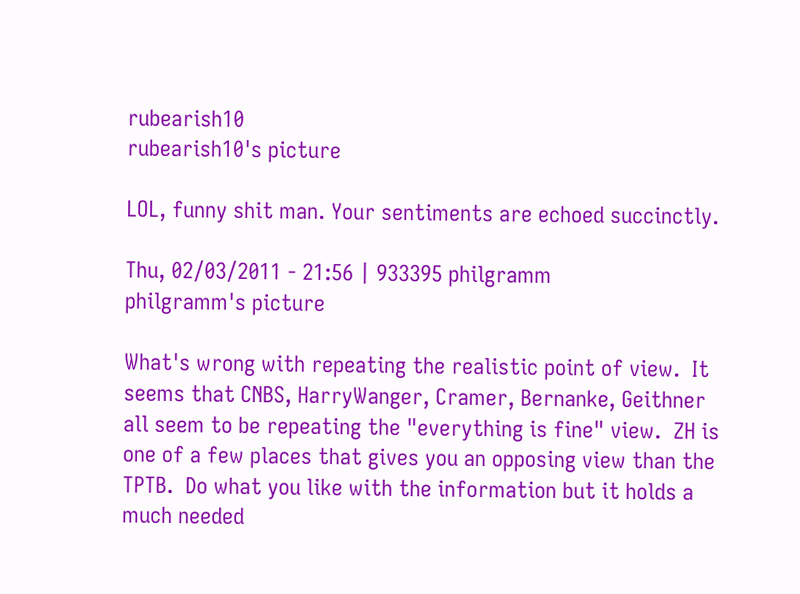rubearish10
rubearish10's picture

LOL, funny shit man. Your sentiments are echoed succinctly.

Thu, 02/03/2011 - 21:56 | 933395 philgramm
philgramm's picture

What's wrong with repeating the realistic point of view.  It seems that CNBS, HarryWanger, Cramer, Bernanke, Geithner all seem to be repeating the "everything is fine" view.  ZH is one of a few places that gives you an opposing view than the TPTB.  Do what you like with the information but it holds a much needed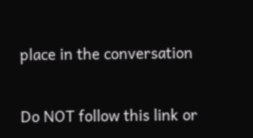place in the conversation

Do NOT follow this link or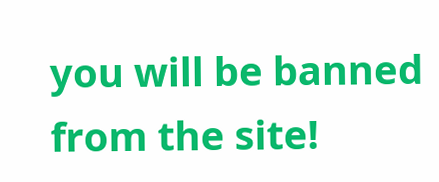you will be banned from the site!